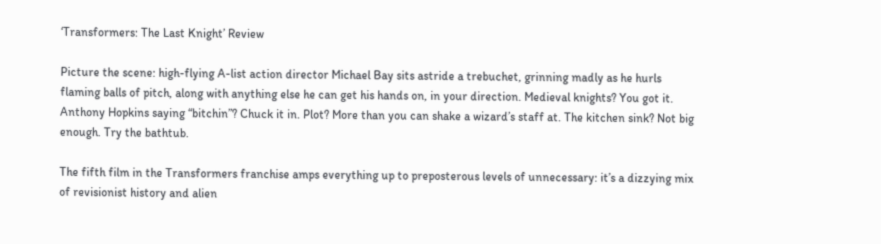‘Transformers: The Last Knight’ Review

Picture the scene: high-flying A-list action director Michael Bay sits astride a trebuchet, grinning madly as he hurls flaming balls of pitch, along with anything else he can get his hands on, in your direction. Medieval knights? You got it. Anthony Hopkins saying “bitchin”? Chuck it in. Plot? More than you can shake a wizard’s staff at. The kitchen sink? Not big enough. Try the bathtub.

The fifth film in the Transformers franchise amps everything up to preposterous levels of unnecessary: it’s a dizzying mix of revisionist history and alien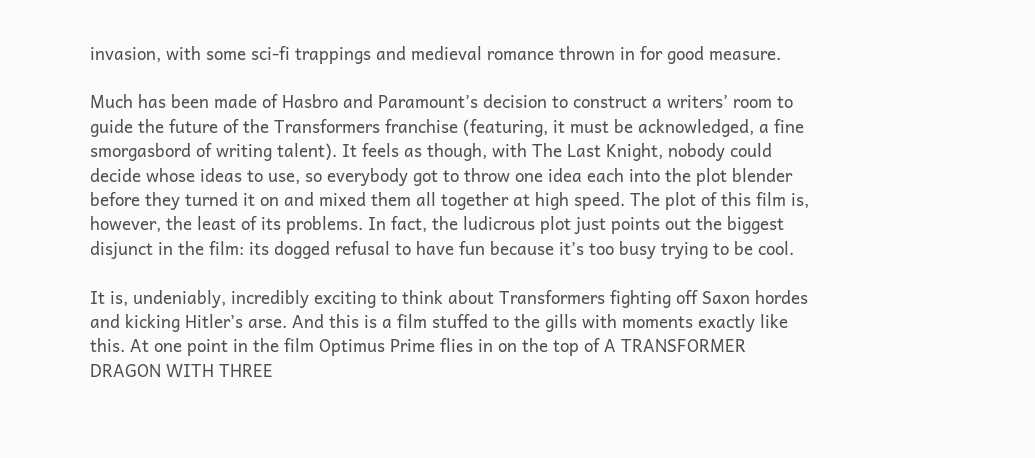invasion, with some sci-fi trappings and medieval romance thrown in for good measure.

Much has been made of Hasbro and Paramount’s decision to construct a writers’ room to guide the future of the Transformers franchise (featuring, it must be acknowledged, a fine smorgasbord of writing talent). It feels as though, with The Last Knight, nobody could decide whose ideas to use, so everybody got to throw one idea each into the plot blender before they turned it on and mixed them all together at high speed. The plot of this film is, however, the least of its problems. In fact, the ludicrous plot just points out the biggest disjunct in the film: its dogged refusal to have fun because it’s too busy trying to be cool.

It is, undeniably, incredibly exciting to think about Transformers fighting off Saxon hordes and kicking Hitler’s arse. And this is a film stuffed to the gills with moments exactly like this. At one point in the film Optimus Prime flies in on the top of A TRANSFORMER DRAGON WITH THREE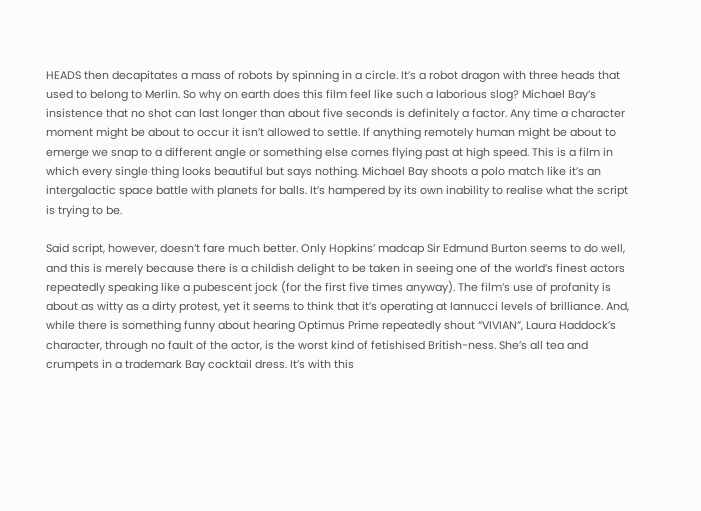HEADS then decapitates a mass of robots by spinning in a circle. It’s a robot dragon with three heads that used to belong to Merlin. So why on earth does this film feel like such a laborious slog? Michael Bay’s insistence that no shot can last longer than about five seconds is definitely a factor. Any time a character moment might be about to occur it isn’t allowed to settle. If anything remotely human might be about to emerge we snap to a different angle or something else comes flying past at high speed. This is a film in which every single thing looks beautiful but says nothing. Michael Bay shoots a polo match like it’s an intergalactic space battle with planets for balls. It’s hampered by its own inability to realise what the script is trying to be.

Said script, however, doesn’t fare much better. Only Hopkins’ madcap Sir Edmund Burton seems to do well, and this is merely because there is a childish delight to be taken in seeing one of the world’s finest actors repeatedly speaking like a pubescent jock (for the first five times anyway). The film’s use of profanity is about as witty as a dirty protest, yet it seems to think that it’s operating at Iannucci levels of brilliance. And, while there is something funny about hearing Optimus Prime repeatedly shout “VIVIAN”, Laura Haddock’s character, through no fault of the actor, is the worst kind of fetishised British-ness. She’s all tea and crumpets in a trademark Bay cocktail dress. It’s with this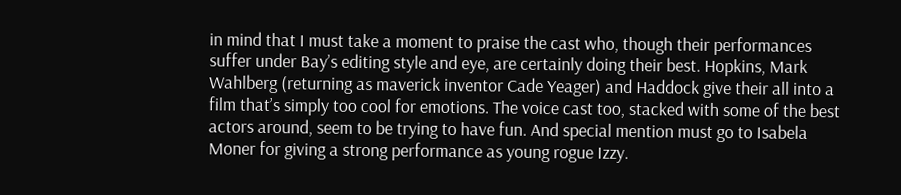in mind that I must take a moment to praise the cast who, though their performances suffer under Bay’s editing style and eye, are certainly doing their best. Hopkins, Mark Wahlberg (returning as maverick inventor Cade Yeager) and Haddock give their all into a film that’s simply too cool for emotions. The voice cast too, stacked with some of the best actors around, seem to be trying to have fun. And special mention must go to Isabela Moner for giving a strong performance as young rogue Izzy.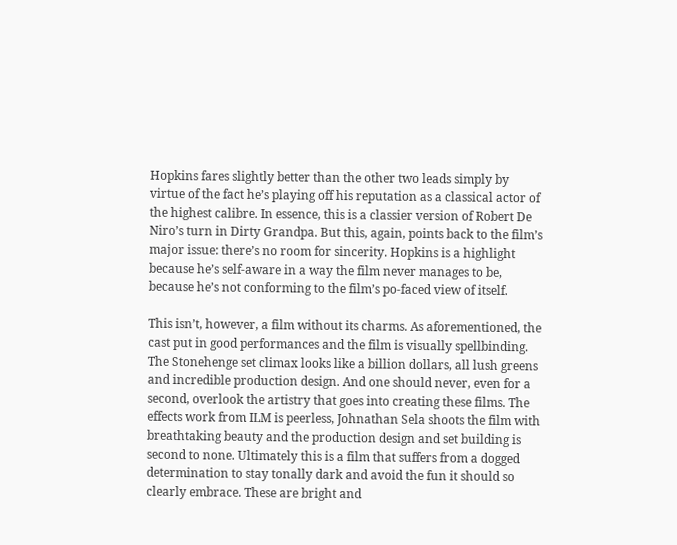Hopkins fares slightly better than the other two leads simply by virtue of the fact he’s playing off his reputation as a classical actor of the highest calibre. In essence, this is a classier version of Robert De Niro’s turn in Dirty Grandpa. But this, again, points back to the film’s major issue: there’s no room for sincerity. Hopkins is a highlight because he’s self-aware in a way the film never manages to be, because he’s not conforming to the film’s po-faced view of itself.

This isn’t, however, a film without its charms. As aforementioned, the cast put in good performances and the film is visually spellbinding. The Stonehenge set climax looks like a billion dollars, all lush greens and incredible production design. And one should never, even for a second, overlook the artistry that goes into creating these films. The effects work from ILM is peerless, Johnathan Sela shoots the film with breathtaking beauty and the production design and set building is second to none. Ultimately this is a film that suffers from a dogged determination to stay tonally dark and avoid the fun it should so clearly embrace. These are bright and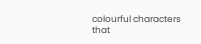colourful characters that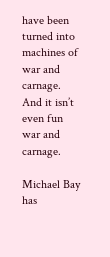have been turned into machines of war and carnage. And it isn’t even fun war and carnage.

Michael Bay has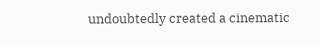undoubtedly created a cinematic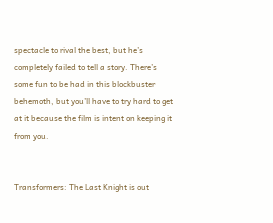spectacle to rival the best, but he’s completely failed to tell a story. There’s some fun to be had in this blockbuster behemoth, but you’ll have to try hard to get at it because the film is intent on keeping it from you.


Transformers: The Last Knight is out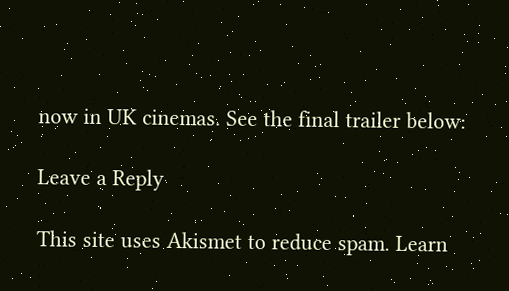now in UK cinemas. See the final trailer below:

Leave a Reply

This site uses Akismet to reduce spam. Learn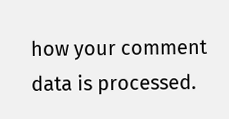how your comment data is processed.